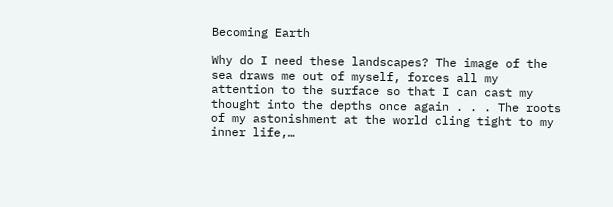Becoming Earth

Why do I need these landscapes? The image of the sea draws me out of myself, forces all my attention to the surface so that I can cast my thought into the depths once again . . . The roots of my astonishment at the world cling tight to my inner life,…